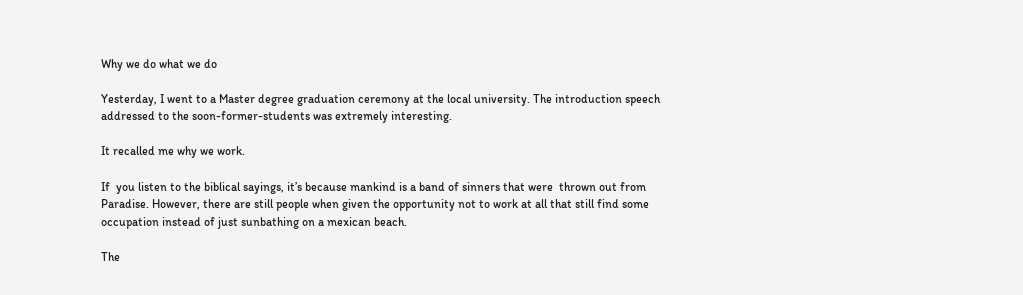Why we do what we do

Yesterday, I went to a Master degree graduation ceremony at the local university. The introduction speech addressed to the soon-former-students was extremely interesting.

It recalled me why we work.

If  you listen to the biblical sayings, it’s because mankind is a band of sinners that were  thrown out from Paradise. However, there are still people when given the opportunity not to work at all that still find some occupation instead of just sunbathing on a mexican beach.

The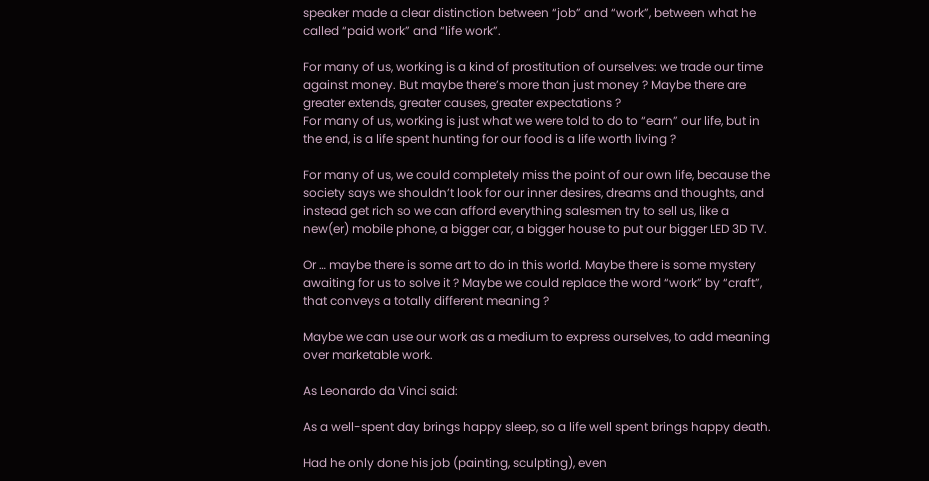speaker made a clear distinction between “job” and “work”, between what he called “paid work” and “life work”.

For many of us, working is a kind of prostitution of ourselves: we trade our time against money. But maybe there’s more than just money ? Maybe there are greater extends, greater causes, greater expectations ?
For many of us, working is just what we were told to do to “earn” our life, but in the end, is a life spent hunting for our food is a life worth living ?

For many of us, we could completely miss the point of our own life, because the society says we shouldn’t look for our inner desires, dreams and thoughts, and instead get rich so we can afford everything salesmen try to sell us, like a new(er) mobile phone, a bigger car, a bigger house to put our bigger LED 3D TV.

Or … maybe there is some art to do in this world. Maybe there is some mystery awaiting for us to solve it ? Maybe we could replace the word “work” by “craft”, that conveys a totally different meaning ?

Maybe we can use our work as a medium to express ourselves, to add meaning over marketable work.

As Leonardo da Vinci said:

As a well-spent day brings happy sleep, so a life well spent brings happy death.

Had he only done his job (painting, sculpting), even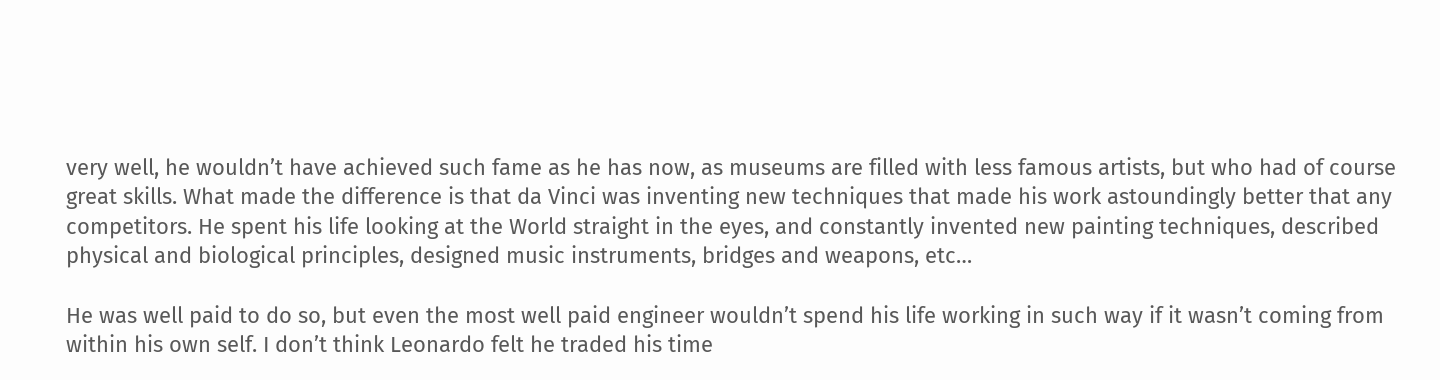very well, he wouldn’t have achieved such fame as he has now, as museums are filled with less famous artists, but who had of course great skills. What made the difference is that da Vinci was inventing new techniques that made his work astoundingly better that any competitors. He spent his life looking at the World straight in the eyes, and constantly invented new painting techniques, described physical and biological principles, designed music instruments, bridges and weapons, etc…

He was well paid to do so, but even the most well paid engineer wouldn’t spend his life working in such way if it wasn’t coming from within his own self. I don’t think Leonardo felt he traded his time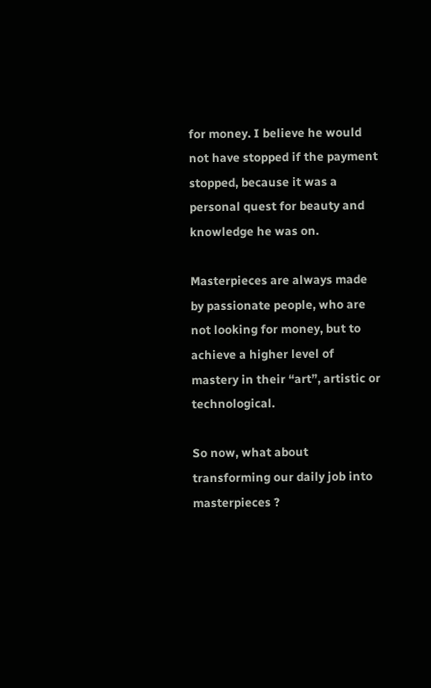for money. I believe he would not have stopped if the payment stopped, because it was a personal quest for beauty and knowledge he was on.

Masterpieces are always made by passionate people, who are not looking for money, but to achieve a higher level of mastery in their “art”, artistic or technological.

So now, what about transforming our daily job into masterpieces ?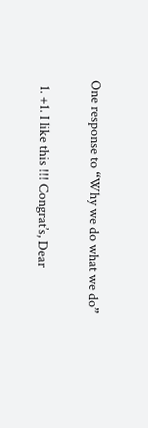One response to “Why we do what we do”

  1. +1. I like this !!! Congrat’s, Dear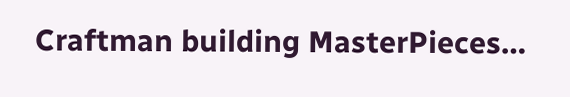Craftman building MasterPieces…